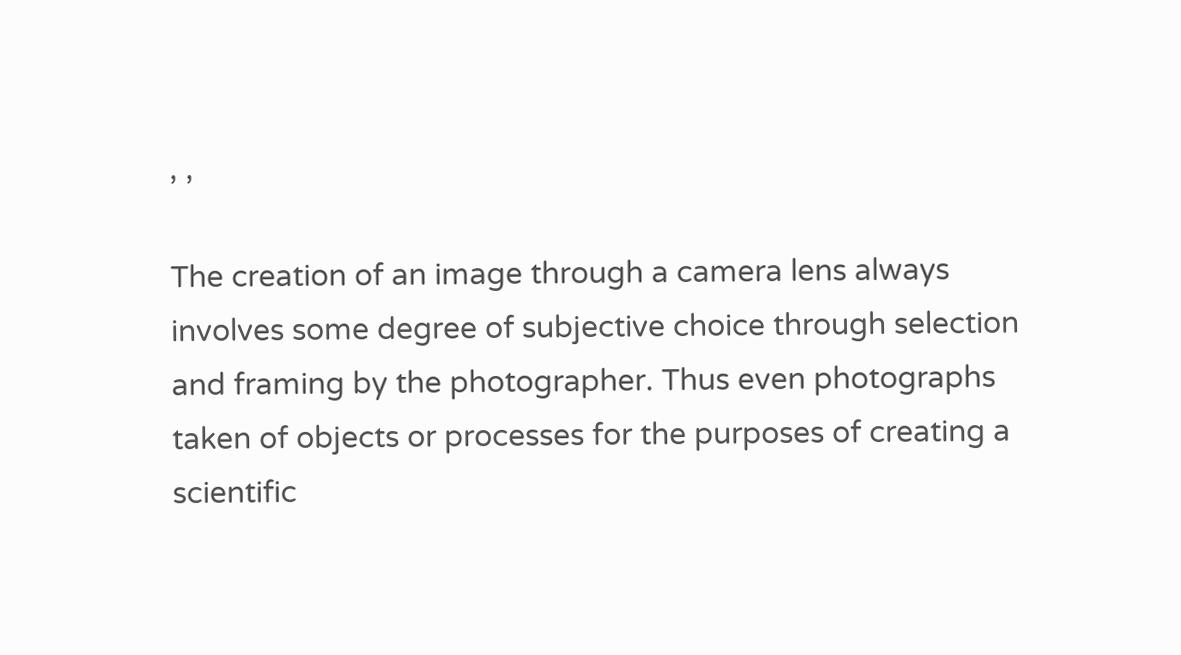, ,

The creation of an image through a camera lens always involves some degree of subjective choice through selection and framing by the photographer. Thus even photographs taken of objects or processes for the purposes of creating a scientific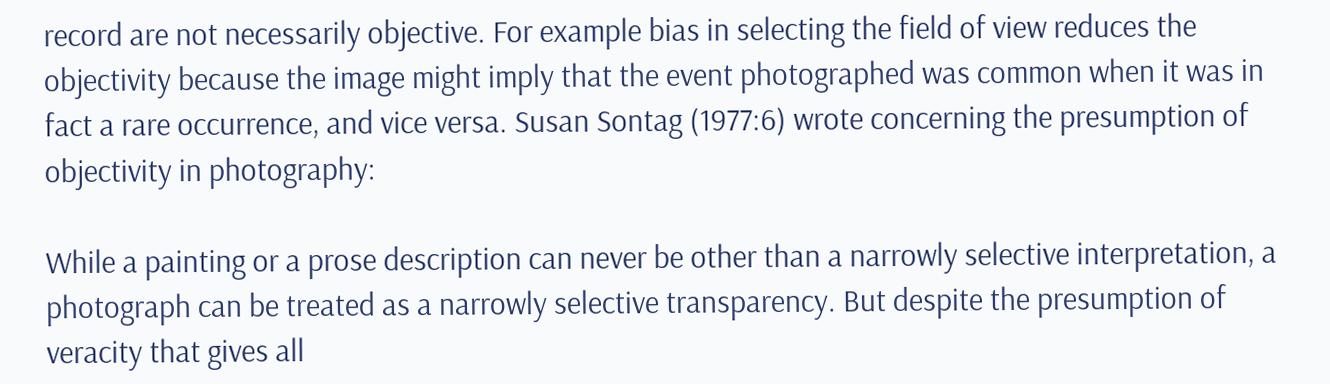record are not necessarily objective. For example bias in selecting the field of view reduces the objectivity because the image might imply that the event photographed was common when it was in fact a rare occurrence, and vice versa. Susan Sontag (1977:6) wrote concerning the presumption of objectivity in photography:

While a painting or a prose description can never be other than a narrowly selective interpretation, a photograph can be treated as a narrowly selective transparency. But despite the presumption of veracity that gives all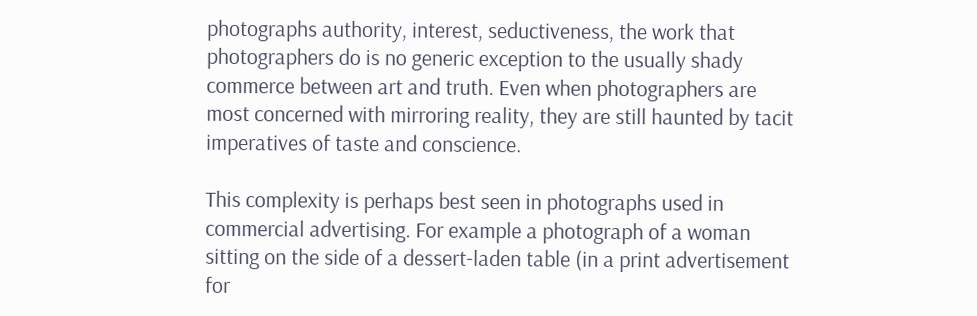photographs authority, interest, seductiveness, the work that photographers do is no generic exception to the usually shady commerce between art and truth. Even when photographers are most concerned with mirroring reality, they are still haunted by tacit imperatives of taste and conscience.

This complexity is perhaps best seen in photographs used in commercial advertising. For example a photograph of a woman sitting on the side of a dessert-laden table (in a print advertisement for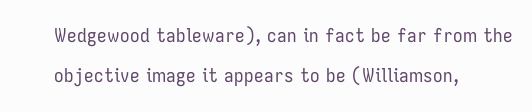Wedgewood tableware), can in fact be far from the objective image it appears to be (Williamson,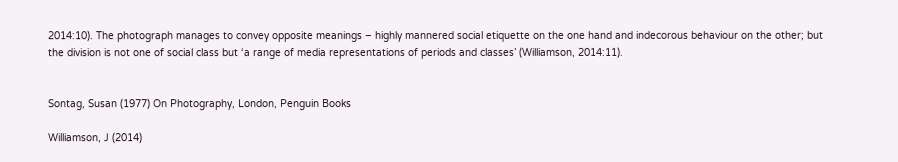2014:10). The photograph manages to convey opposite meanings – highly mannered social etiquette on the one hand and indecorous behaviour on the other; but the division is not one of social class but ‘a range of media representations of periods and classes’ (Williamson, 2014:11).


Sontag, Susan (1977) On Photography, London, Penguin Books

Williamson, J (2014)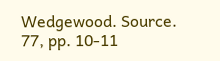Wedgewood. Source. 77, pp. 10-11